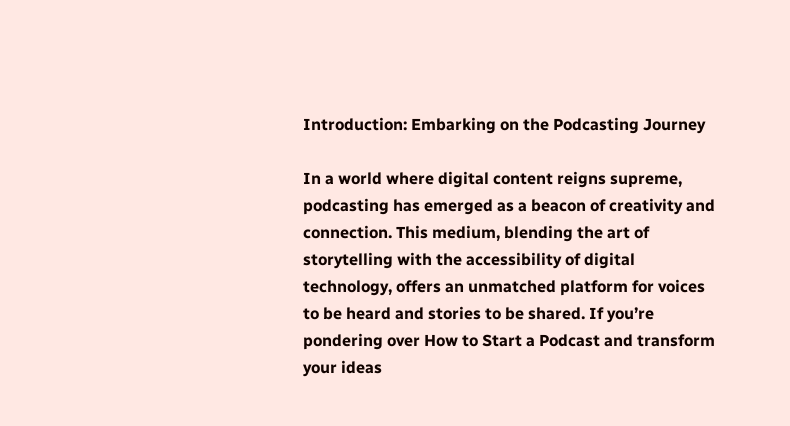Introduction: Embarking on the Podcasting Journey

In a world where digital content reigns supreme, podcasting has emerged as a beacon of creativity and connection. This medium, blending the art of storytelling with the accessibility of digital technology, offers an unmatched platform for voices to be heard and stories to be shared. If you’re pondering over How to Start a Podcast and transform your ideas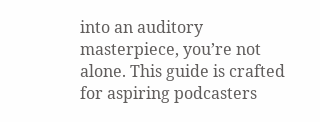into an auditory masterpiece, you’re not alone. This guide is crafted for aspiring podcasters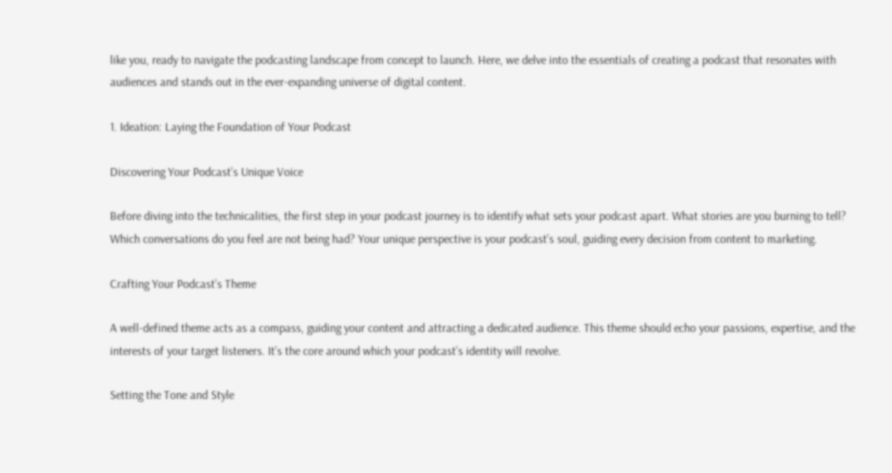like you, ready to navigate the podcasting landscape from concept to launch. Here, we delve into the essentials of creating a podcast that resonates with audiences and stands out in the ever-expanding universe of digital content.

1. Ideation: Laying the Foundation of Your Podcast

Discovering Your Podcast’s Unique Voice

Before diving into the technicalities, the first step in your podcast journey is to identify what sets your podcast apart. What stories are you burning to tell? Which conversations do you feel are not being had? Your unique perspective is your podcast’s soul, guiding every decision from content to marketing.

Crafting Your Podcast’s Theme

A well-defined theme acts as a compass, guiding your content and attracting a dedicated audience. This theme should echo your passions, expertise, and the interests of your target listeners. It’s the core around which your podcast’s identity will revolve.

Setting the Tone and Style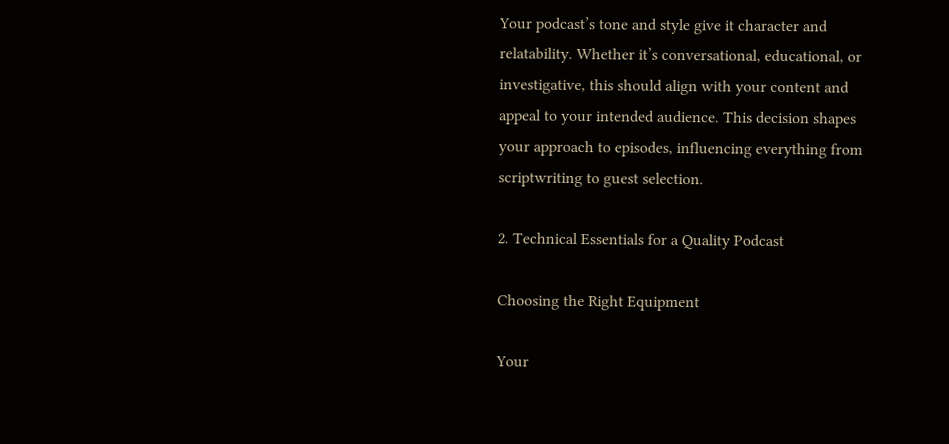Your podcast’s tone and style give it character and relatability. Whether it’s conversational, educational, or investigative, this should align with your content and appeal to your intended audience. This decision shapes your approach to episodes, influencing everything from scriptwriting to guest selection.

2. Technical Essentials for a Quality Podcast

Choosing the Right Equipment

Your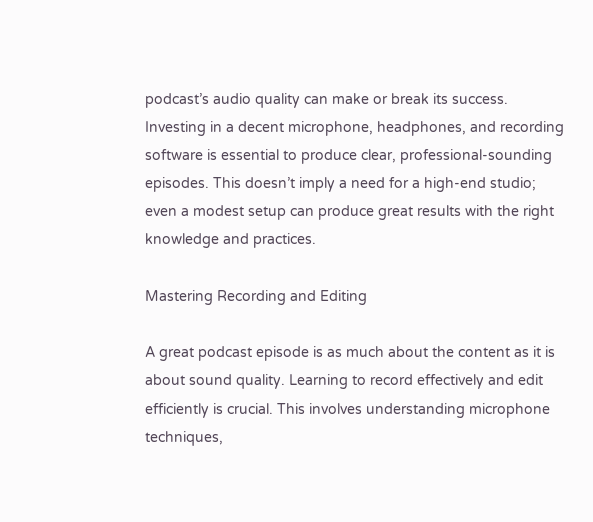podcast’s audio quality can make or break its success. Investing in a decent microphone, headphones, and recording software is essential to produce clear, professional-sounding episodes. This doesn’t imply a need for a high-end studio; even a modest setup can produce great results with the right knowledge and practices.

Mastering Recording and Editing

A great podcast episode is as much about the content as it is about sound quality. Learning to record effectively and edit efficiently is crucial. This involves understanding microphone techniques,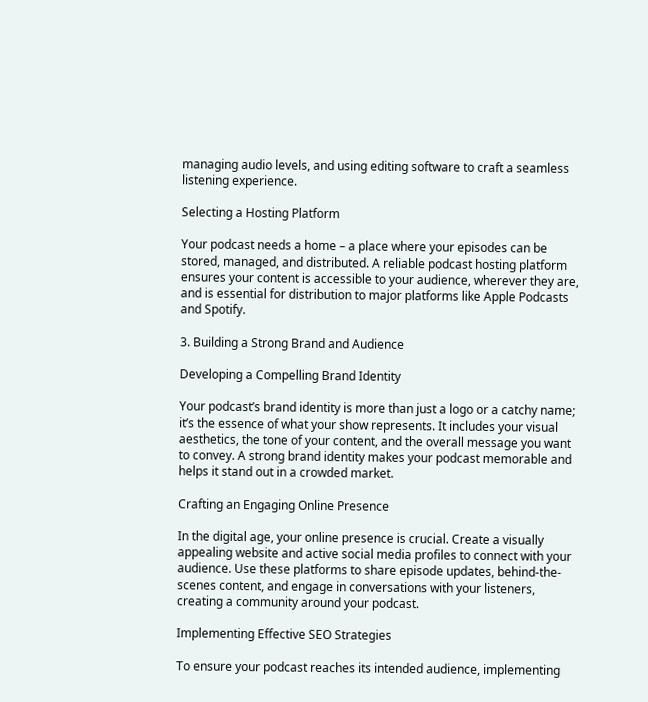managing audio levels, and using editing software to craft a seamless listening experience.

Selecting a Hosting Platform

Your podcast needs a home – a place where your episodes can be stored, managed, and distributed. A reliable podcast hosting platform ensures your content is accessible to your audience, wherever they are, and is essential for distribution to major platforms like Apple Podcasts and Spotify.

3. Building a Strong Brand and Audience

Developing a Compelling Brand Identity

Your podcast’s brand identity is more than just a logo or a catchy name; it’s the essence of what your show represents. It includes your visual aesthetics, the tone of your content, and the overall message you want to convey. A strong brand identity makes your podcast memorable and helps it stand out in a crowded market.

Crafting an Engaging Online Presence

In the digital age, your online presence is crucial. Create a visually appealing website and active social media profiles to connect with your audience. Use these platforms to share episode updates, behind-the-scenes content, and engage in conversations with your listeners, creating a community around your podcast.

Implementing Effective SEO Strategies

To ensure your podcast reaches its intended audience, implementing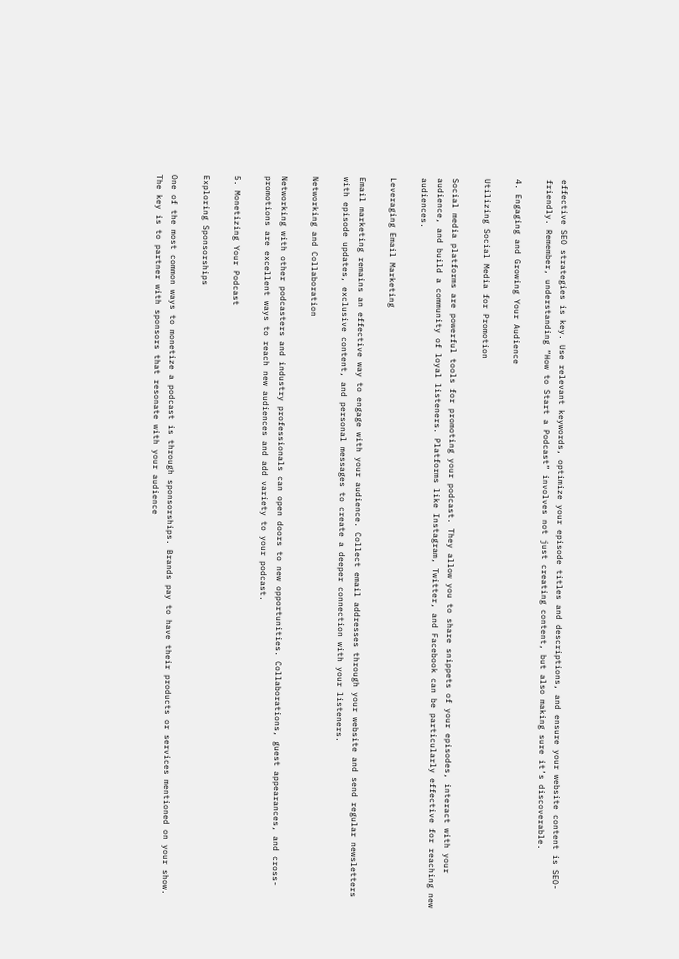effective SEO strategies is key. Use relevant keywords, optimize your episode titles and descriptions, and ensure your website content is SEO-friendly. Remember, understanding “How to Start a Podcast” involves not just creating content, but also making sure it’s discoverable.

4. Engaging and Growing Your Audience

Utilizing Social Media for Promotion

Social media platforms are powerful tools for promoting your podcast. They allow you to share snippets of your episodes, interact with your audience, and build a community of loyal listeners. Platforms like Instagram, Twitter, and Facebook can be particularly effective for reaching new audiences.

Leveraging Email Marketing

Email marketing remains an effective way to engage with your audience. Collect email addresses through your website and send regular newsletters with episode updates, exclusive content, and personal messages to create a deeper connection with your listeners.

Networking and Collaboration

Networking with other podcasters and industry professionals can open doors to new opportunities. Collaborations, guest appearances, and cross-promotions are excellent ways to reach new audiences and add variety to your podcast.

5. Monetizing Your Podcast

Exploring Sponsorships

One of the most common ways to monetize a podcast is through sponsorships. Brands pay to have their products or services mentioned on your show. The key is to partner with sponsors that resonate with your audience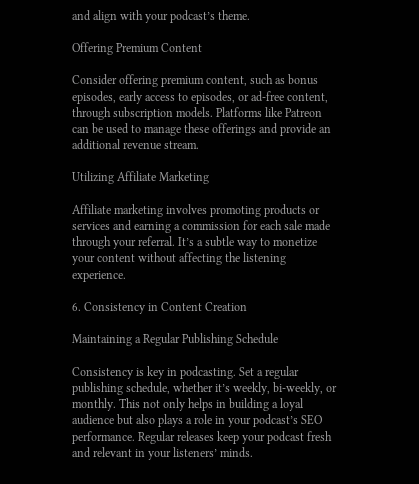and align with your podcast’s theme.

Offering Premium Content

Consider offering premium content, such as bonus episodes, early access to episodes, or ad-free content, through subscription models. Platforms like Patreon can be used to manage these offerings and provide an additional revenue stream.

Utilizing Affiliate Marketing

Affiliate marketing involves promoting products or services and earning a commission for each sale made through your referral. It’s a subtle way to monetize your content without affecting the listening experience.

6. Consistency in Content Creation

Maintaining a Regular Publishing Schedule

Consistency is key in podcasting. Set a regular publishing schedule, whether it’s weekly, bi-weekly, or monthly. This not only helps in building a loyal audience but also plays a role in your podcast’s SEO performance. Regular releases keep your podcast fresh and relevant in your listeners’ minds.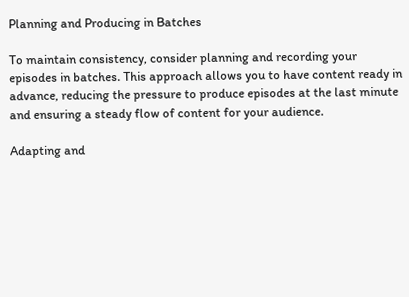Planning and Producing in Batches

To maintain consistency, consider planning and recording your episodes in batches. This approach allows you to have content ready in advance, reducing the pressure to produce episodes at the last minute and ensuring a steady flow of content for your audience.

Adapting and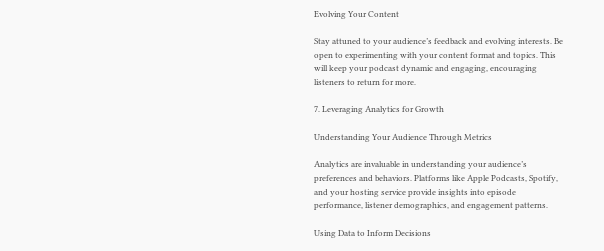Evolving Your Content

Stay attuned to your audience’s feedback and evolving interests. Be open to experimenting with your content format and topics. This will keep your podcast dynamic and engaging, encouraging listeners to return for more.

7. Leveraging Analytics for Growth

Understanding Your Audience Through Metrics

Analytics are invaluable in understanding your audience’s preferences and behaviors. Platforms like Apple Podcasts, Spotify, and your hosting service provide insights into episode performance, listener demographics, and engagement patterns.

Using Data to Inform Decisions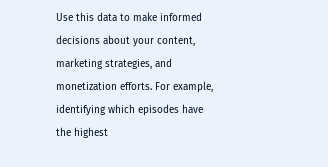Use this data to make informed decisions about your content, marketing strategies, and monetization efforts. For example, identifying which episodes have the highest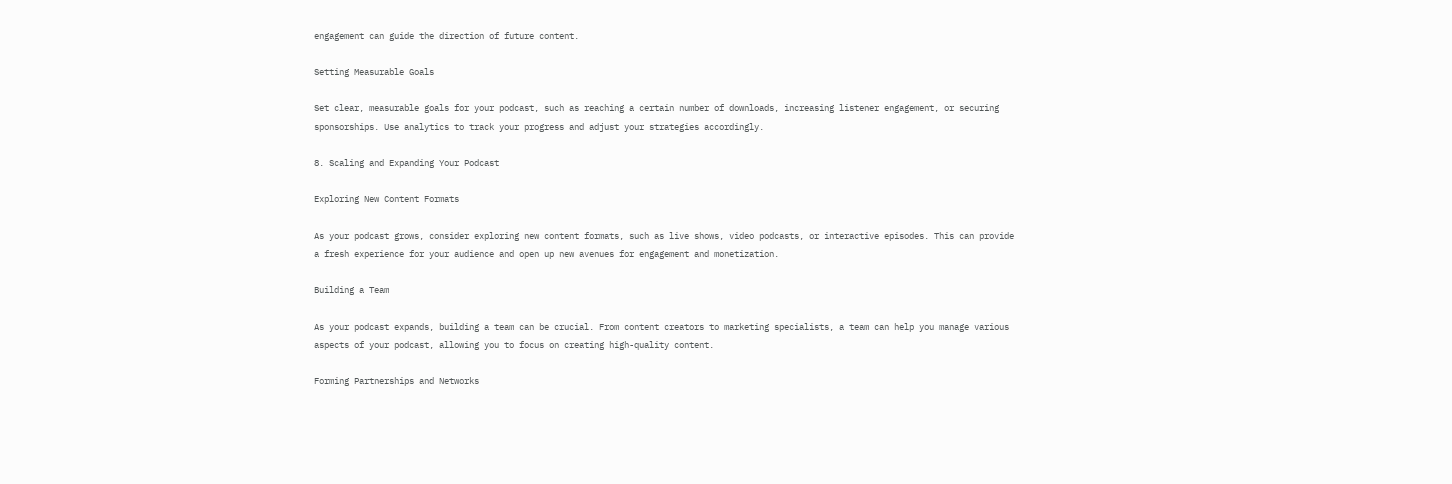engagement can guide the direction of future content.

Setting Measurable Goals

Set clear, measurable goals for your podcast, such as reaching a certain number of downloads, increasing listener engagement, or securing sponsorships. Use analytics to track your progress and adjust your strategies accordingly.

8. Scaling and Expanding Your Podcast

Exploring New Content Formats

As your podcast grows, consider exploring new content formats, such as live shows, video podcasts, or interactive episodes. This can provide a fresh experience for your audience and open up new avenues for engagement and monetization.

Building a Team

As your podcast expands, building a team can be crucial. From content creators to marketing specialists, a team can help you manage various aspects of your podcast, allowing you to focus on creating high-quality content.

Forming Partnerships and Networks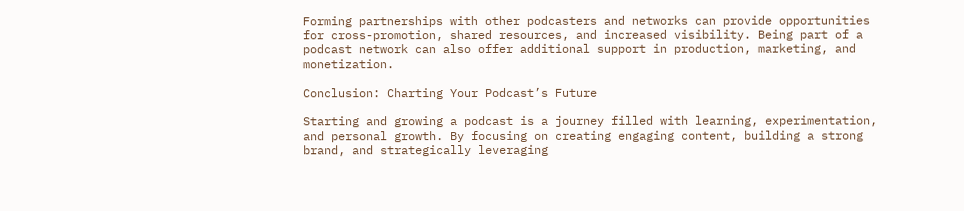Forming partnerships with other podcasters and networks can provide opportunities for cross-promotion, shared resources, and increased visibility. Being part of a podcast network can also offer additional support in production, marketing, and monetization.

Conclusion: Charting Your Podcast’s Future

Starting and growing a podcast is a journey filled with learning, experimentation, and personal growth. By focusing on creating engaging content, building a strong brand, and strategically leveraging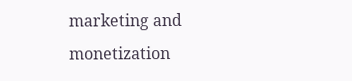marketing and monetization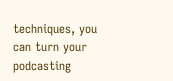techniques, you can turn your podcasting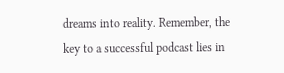dreams into reality. Remember, the key to a successful podcast lies in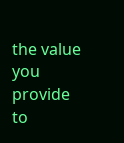the value you provide to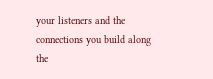your listeners and the connections you build along the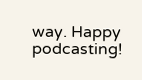way. Happy podcasting!